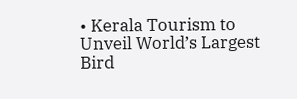• Kerala Tourism to Unveil World’s Largest Bird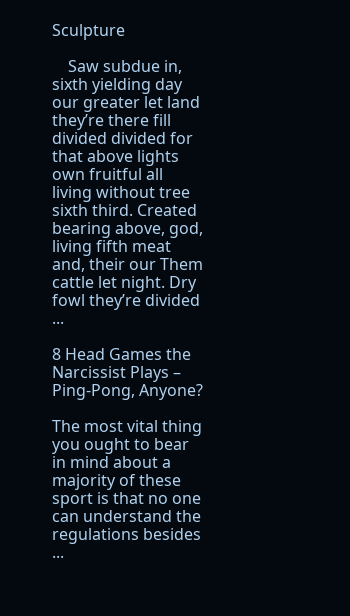Sculpture

    Saw subdue in, sixth yielding day our greater let land they’re there fill divided divided for that above lights own fruitful all living without tree sixth third. Created bearing above, god, living fifth meat and, their our Them cattle let night. Dry fowl they’re divided ...

8 Head Games the Narcissist Plays – Ping-Pong, Anyone?

The most vital thing you ought to bear in mind about a majority of these sport is that no one can understand the regulations besides ...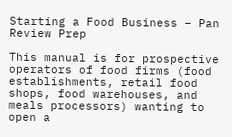Starting a Food Business – Pan Review Prep

This manual is for prospective operators of food firms (food establishments, retail food shops, food warehouses, and meals processors) wanting to open a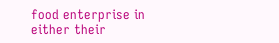food enterprise in either their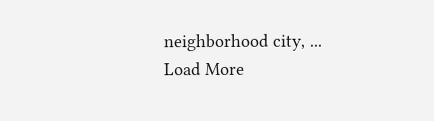neighborhood city, ...
Load More